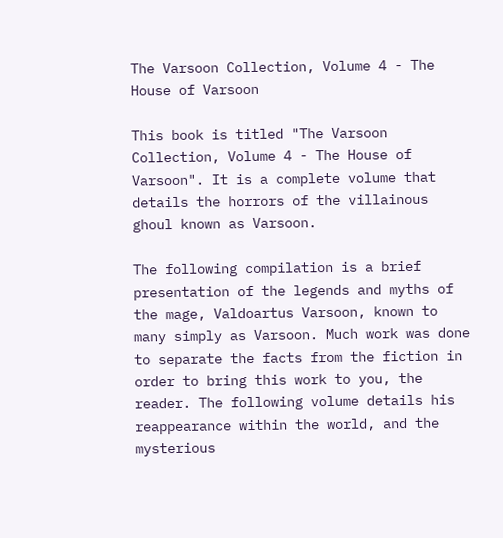The Varsoon Collection, Volume 4 - The House of Varsoon

This book is titled "The Varsoon Collection, Volume 4 - The House of Varsoon". It is a complete volume that details the horrors of the villainous ghoul known as Varsoon.

The following compilation is a brief presentation of the legends and myths of the mage, Valdoartus Varsoon, known to many simply as Varsoon. Much work was done to separate the facts from the fiction in order to bring this work to you, the reader. The following volume details his reappearance within the world, and the mysterious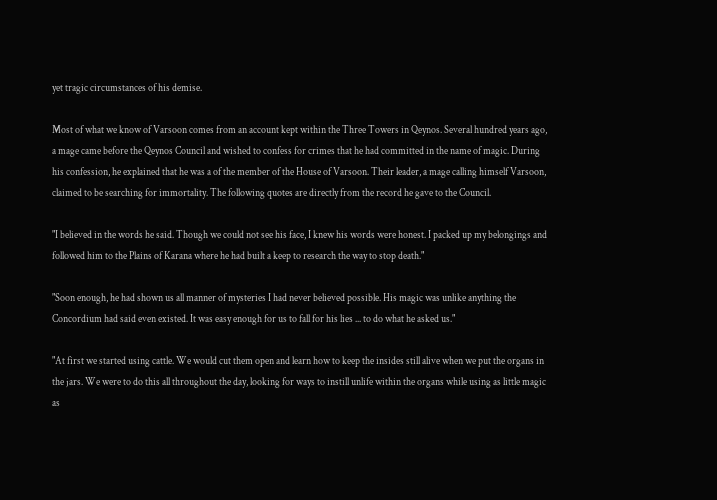yet tragic circumstances of his demise.

Most of what we know of Varsoon comes from an account kept within the Three Towers in Qeynos. Several hundred years ago, a mage came before the Qeynos Council and wished to confess for crimes that he had committed in the name of magic. During his confession, he explained that he was a of the member of the House of Varsoon. Their leader, a mage calling himself Varsoon, claimed to be searching for immortality. The following quotes are directly from the record he gave to the Council.

"I believed in the words he said. Though we could not see his face, I knew his words were honest. I packed up my belongings and followed him to the Plains of Karana where he had built a keep to research the way to stop death."

"Soon enough, he had shown us all manner of mysteries I had never believed possible. His magic was unlike anything the Concordium had said even existed. It was easy enough for us to fall for his lies ... to do what he asked us."

"At first we started using cattle. We would cut them open and learn how to keep the insides still alive when we put the organs in the jars. We were to do this all throughout the day, looking for ways to instill unlife within the organs while using as little magic as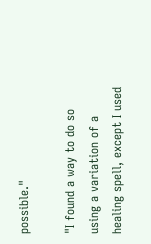possible."

"I found a way to do so using a variation of a healing spell, except I used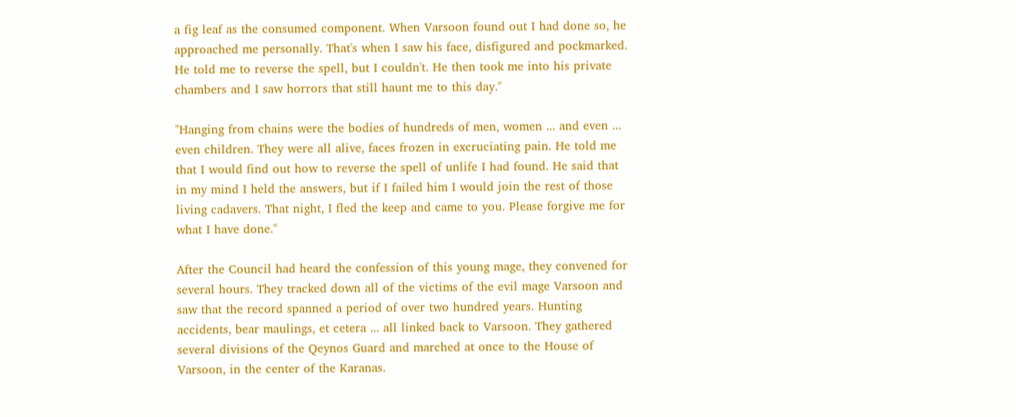a fig leaf as the consumed component. When Varsoon found out I had done so, he approached me personally. That's when I saw his face, disfigured and pockmarked. He told me to reverse the spell, but I couldn't. He then took me into his private chambers and I saw horrors that still haunt me to this day."

"Hanging from chains were the bodies of hundreds of men, women ... and even ... even children. They were all alive, faces frozen in excruciating pain. He told me that I would find out how to reverse the spell of unlife I had found. He said that in my mind I held the answers, but if I failed him I would join the rest of those living cadavers. That night, I fled the keep and came to you. Please forgive me for what I have done."

After the Council had heard the confession of this young mage, they convened for several hours. They tracked down all of the victims of the evil mage Varsoon and saw that the record spanned a period of over two hundred years. Hunting accidents, bear maulings, et cetera ... all linked back to Varsoon. They gathered several divisions of the Qeynos Guard and marched at once to the House of Varsoon, in the center of the Karanas.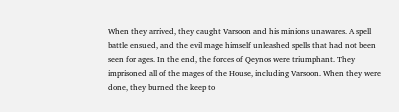When they arrived, they caught Varsoon and his minions unawares. A spell battle ensued, and the evil mage himself unleashed spells that had not been seen for ages. In the end, the forces of Qeynos were triumphant. They imprisoned all of the mages of the House, including Varsoon. When they were done, they burned the keep to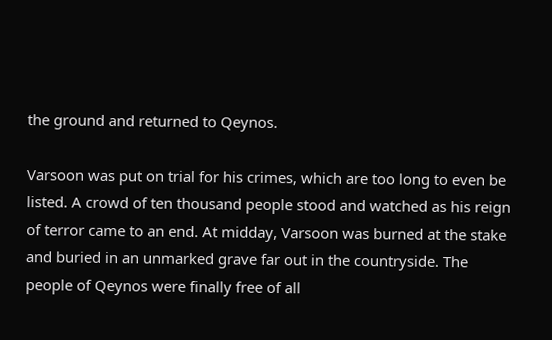the ground and returned to Qeynos.

Varsoon was put on trial for his crimes, which are too long to even be listed. A crowd of ten thousand people stood and watched as his reign of terror came to an end. At midday, Varsoon was burned at the stake and buried in an unmarked grave far out in the countryside. The people of Qeynos were finally free of all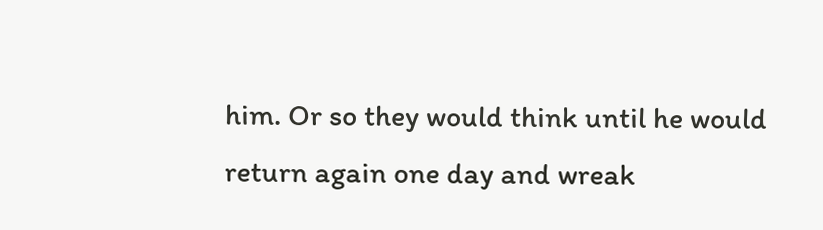him. Or so they would think until he would return again one day and wreak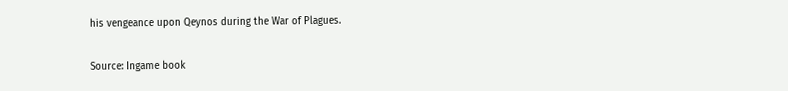his vengeance upon Qeynos during the War of Plagues.

Source: Ingame book